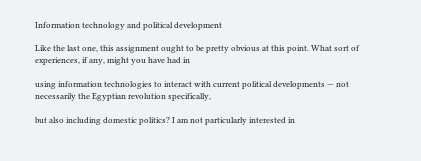Information technology and political development

Like the last one, this assignment ought to be pretty obvious at this point. What sort of experiences, if any, might you have had in

using information technologies to interact with current political developments — not necessarily the Egyptian revolution specifically,

but also including domestic politics? I am not particularly interested in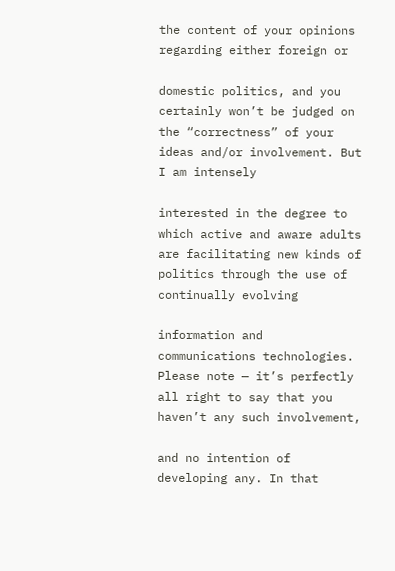the content of your opinions regarding either foreign or

domestic politics, and you certainly won’t be judged on the “correctness” of your ideas and/or involvement. But I am intensely

interested in the degree to which active and aware adults are facilitating new kinds of politics through the use of continually evolving

information and communications technologies. Please note — it’s perfectly all right to say that you haven’t any such involvement,

and no intention of developing any. In that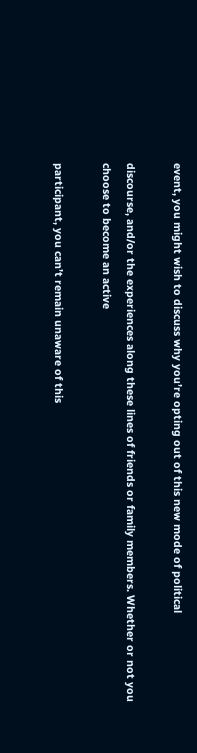event, you might wish to discuss why you’re opting out of this new mode of political

discourse, and/or the experiences along these lines of friends or family members. Whether or not you choose to become an active

participant, you can’t remain unaware of this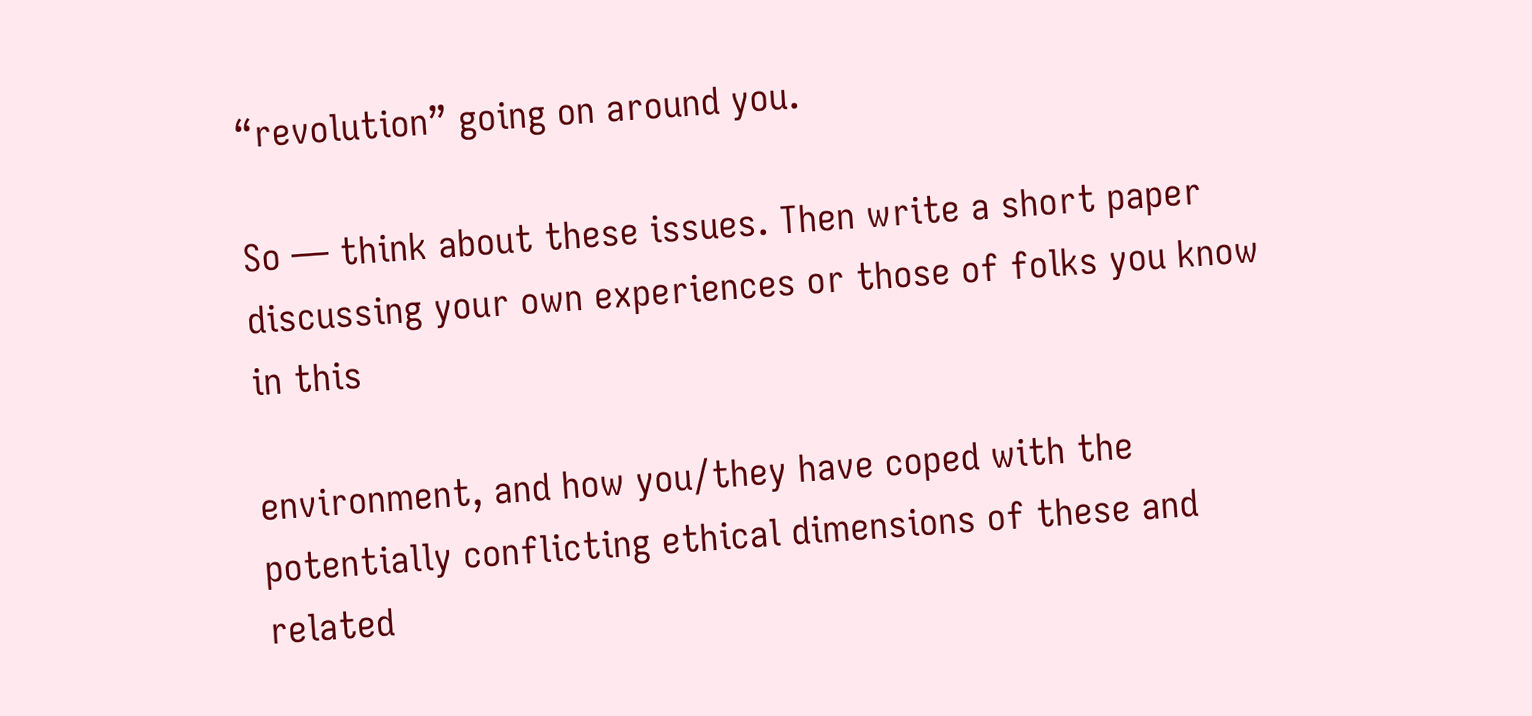“revolution” going on around you.

So — think about these issues. Then write a short paper discussing your own experiences or those of folks you know in this

environment, and how you/they have coped with the potentially conflicting ethical dimensions of these and related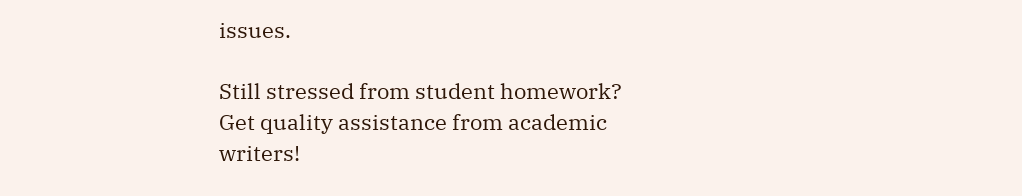issues.

Still stressed from student homework?
Get quality assistance from academic writers!